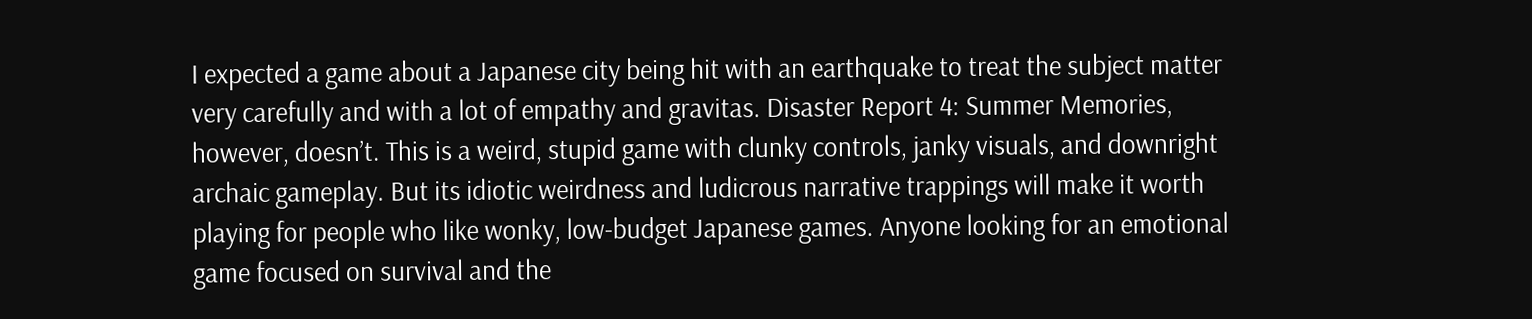I expected a game about a Japanese city being hit with an earthquake to treat the subject matter very carefully and with a lot of empathy and gravitas. Disaster Report 4: Summer Memories, however, doesn’t. This is a weird, stupid game with clunky controls, janky visuals, and downright archaic gameplay. But its idiotic weirdness and ludicrous narrative trappings will make it worth playing for people who like wonky, low-budget Japanese games. Anyone looking for an emotional game focused on survival and the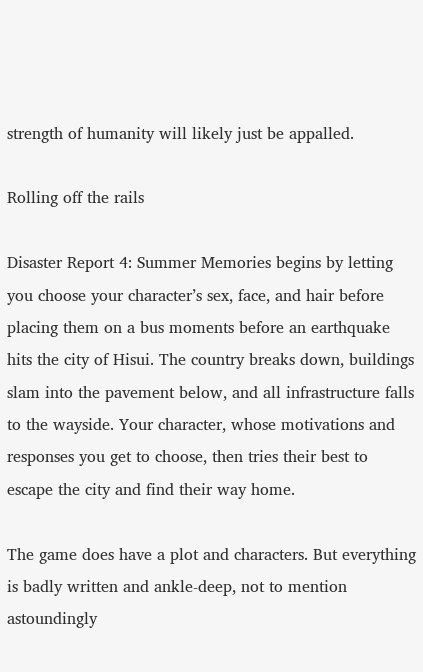strength of humanity will likely just be appalled.

Rolling off the rails

Disaster Report 4: Summer Memories begins by letting you choose your character’s sex, face, and hair before placing them on a bus moments before an earthquake hits the city of Hisui. The country breaks down, buildings slam into the pavement below, and all infrastructure falls to the wayside. Your character, whose motivations and responses you get to choose, then tries their best to escape the city and find their way home.

The game does have a plot and characters. But everything is badly written and ankle-deep, not to mention astoundingly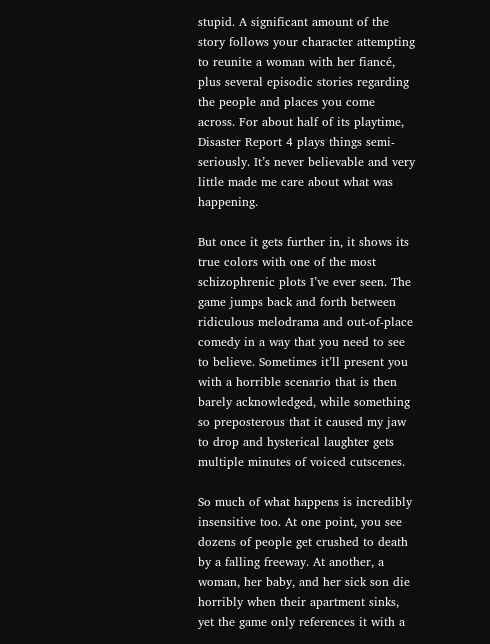stupid. A significant amount of the story follows your character attempting to reunite a woman with her fiancé, plus several episodic stories regarding the people and places you come across. For about half of its playtime, Disaster Report 4 plays things semi-seriously. It’s never believable and very little made me care about what was happening.

But once it gets further in, it shows its true colors with one of the most schizophrenic plots I’ve ever seen. The game jumps back and forth between ridiculous melodrama and out-of-place comedy in a way that you need to see to believe. Sometimes it’ll present you with a horrible scenario that is then barely acknowledged, while something so preposterous that it caused my jaw to drop and hysterical laughter gets multiple minutes of voiced cutscenes.

So much of what happens is incredibly insensitive too. At one point, you see dozens of people get crushed to death by a falling freeway. At another, a woman, her baby, and her sick son die horribly when their apartment sinks, yet the game only references it with a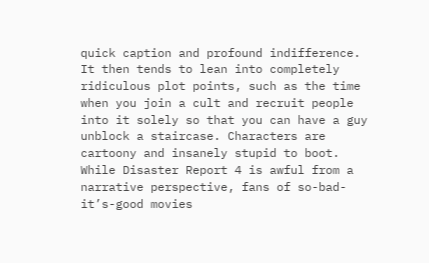quick caption and profound indifference. It then tends to lean into completely ridiculous plot points, such as the time when you join a cult and recruit people into it solely so that you can have a guy unblock a staircase. Characters are cartoony and insanely stupid to boot. While Disaster Report 4 is awful from a narrative perspective, fans of so-bad-it’s-good movies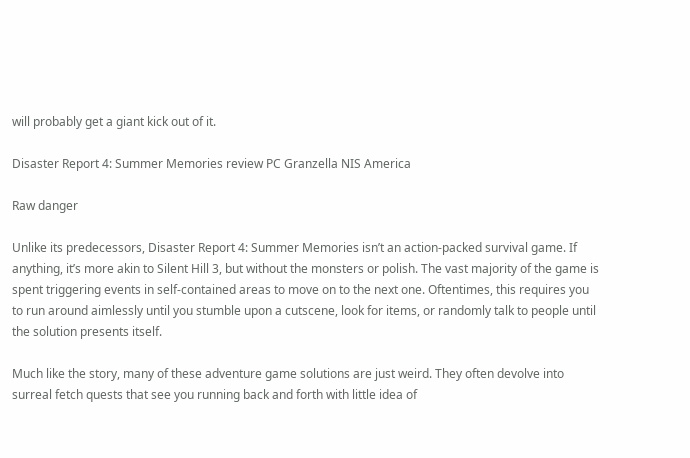will probably get a giant kick out of it.

Disaster Report 4: Summer Memories review PC Granzella NIS America

Raw danger

Unlike its predecessors, Disaster Report 4: Summer Memories isn’t an action-packed survival game. If anything, it’s more akin to Silent Hill 3, but without the monsters or polish. The vast majority of the game is spent triggering events in self-contained areas to move on to the next one. Oftentimes, this requires you to run around aimlessly until you stumble upon a cutscene, look for items, or randomly talk to people until the solution presents itself.

Much like the story, many of these adventure game solutions are just weird. They often devolve into surreal fetch quests that see you running back and forth with little idea of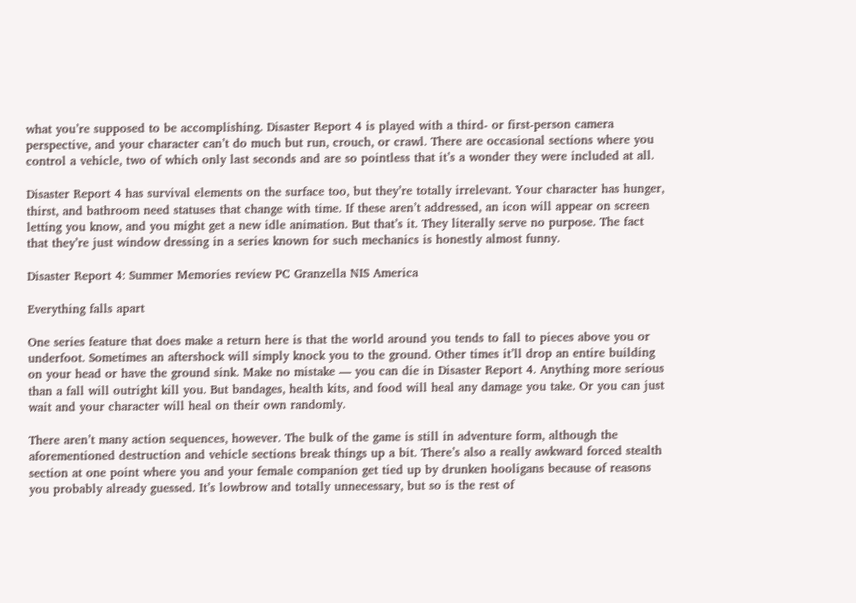what you’re supposed to be accomplishing. Disaster Report 4 is played with a third- or first-person camera perspective, and your character can’t do much but run, crouch, or crawl. There are occasional sections where you control a vehicle, two of which only last seconds and are so pointless that it’s a wonder they were included at all.

Disaster Report 4 has survival elements on the surface too, but they’re totally irrelevant. Your character has hunger, thirst, and bathroom need statuses that change with time. If these aren’t addressed, an icon will appear on screen letting you know, and you might get a new idle animation. But that’s it. They literally serve no purpose. The fact that they’re just window dressing in a series known for such mechanics is honestly almost funny.

Disaster Report 4: Summer Memories review PC Granzella NIS America

Everything falls apart

One series feature that does make a return here is that the world around you tends to fall to pieces above you or underfoot. Sometimes an aftershock will simply knock you to the ground. Other times it’ll drop an entire building on your head or have the ground sink. Make no mistake — you can die in Disaster Report 4. Anything more serious than a fall will outright kill you. But bandages, health kits, and food will heal any damage you take. Or you can just wait and your character will heal on their own randomly.

There aren’t many action sequences, however. The bulk of the game is still in adventure form, although the aforementioned destruction and vehicle sections break things up a bit. There’s also a really awkward forced stealth section at one point where you and your female companion get tied up by drunken hooligans because of reasons you probably already guessed. It’s lowbrow and totally unnecessary, but so is the rest of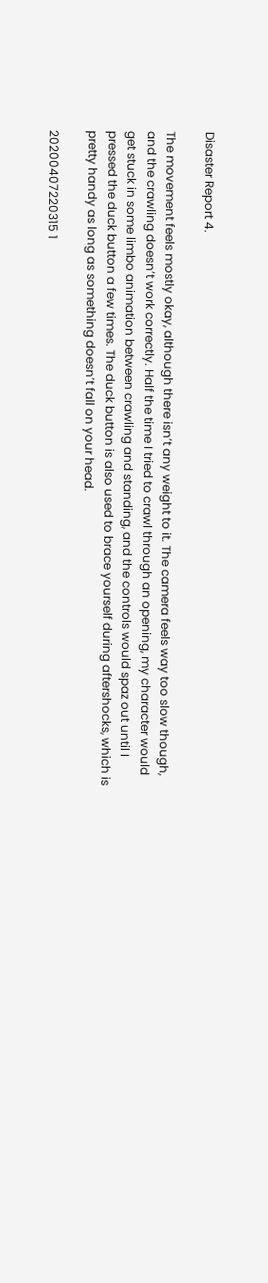Disaster Report 4.

The movement feels mostly okay, although there isn’t any weight to it. The camera feels way too slow though, and the crawling doesn’t work correctly. Half the time I tried to crawl through an opening, my character would get stuck in some limbo animation between crawling and standing, and the controls would spaz out until I pressed the duck button a few times. The duck button is also used to brace yourself during aftershocks, which is pretty handy as long as something doesn’t fall on your head.

20200407220315 1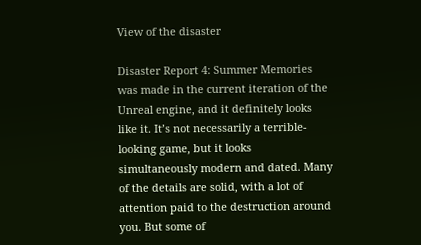View of the disaster

Disaster Report 4: Summer Memories was made in the current iteration of the Unreal engine, and it definitely looks like it. It’s not necessarily a terrible-looking game, but it looks simultaneously modern and dated. Many of the details are solid, with a lot of attention paid to the destruction around you. But some of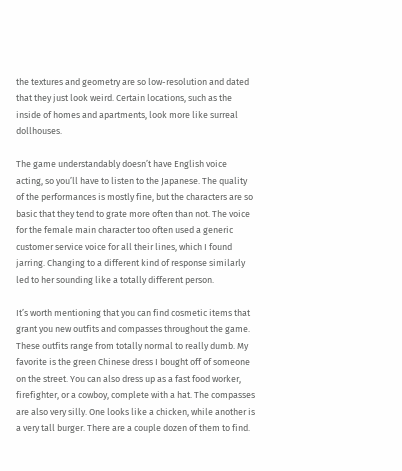the textures and geometry are so low-resolution and dated that they just look weird. Certain locations, such as the inside of homes and apartments, look more like surreal dollhouses.

The game understandably doesn’t have English voice acting, so you’ll have to listen to the Japanese. The quality of the performances is mostly fine, but the characters are so basic that they tend to grate more often than not. The voice for the female main character too often used a generic customer service voice for all their lines, which I found jarring. Changing to a different kind of response similarly led to her sounding like a totally different person.

It’s worth mentioning that you can find cosmetic items that grant you new outfits and compasses throughout the game. These outfits range from totally normal to really dumb. My favorite is the green Chinese dress I bought off of someone on the street. You can also dress up as a fast food worker, firefighter, or a cowboy, complete with a hat. The compasses are also very silly. One looks like a chicken, while another is a very tall burger. There are a couple dozen of them to find.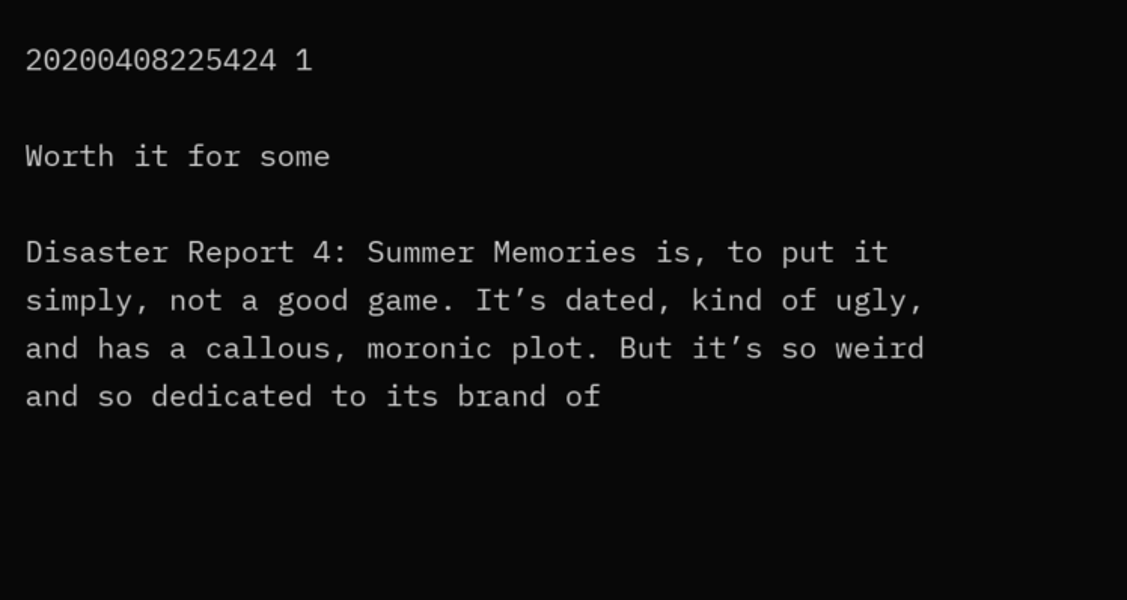20200408225424 1

Worth it for some

Disaster Report 4: Summer Memories is, to put it simply, not a good game. It’s dated, kind of ugly, and has a callous, moronic plot. But it’s so weird and so dedicated to its brand of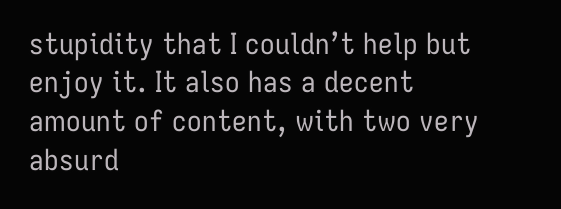stupidity that I couldn’t help but enjoy it. It also has a decent amount of content, with two very absurd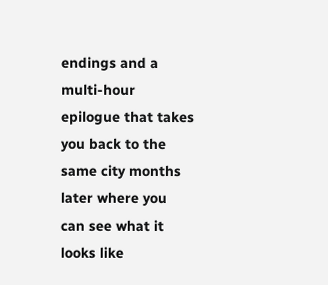endings and a multi-hour epilogue that takes you back to the same city months later where you can see what it looks like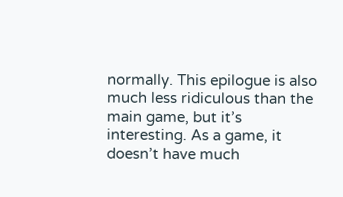normally. This epilogue is also much less ridiculous than the main game, but it’s interesting. As a game, it doesn’t have much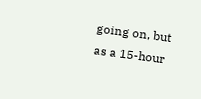going on, but as a 15-hour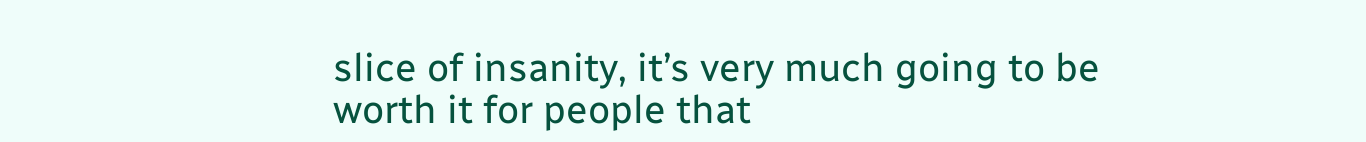slice of insanity, it’s very much going to be worth it for people that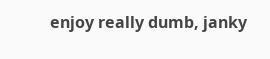enjoy really dumb, janky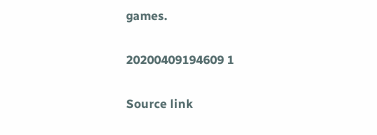games.

20200409194609 1

Source link